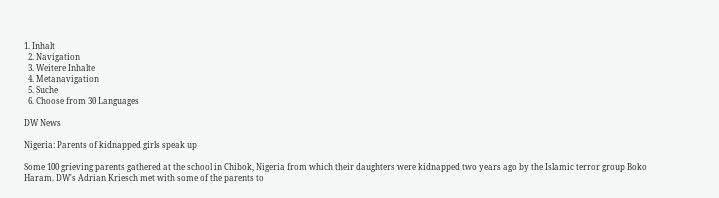1. Inhalt
  2. Navigation
  3. Weitere Inhalte
  4. Metanavigation
  5. Suche
  6. Choose from 30 Languages

DW News

Nigeria: Parents of kidnapped girls speak up

Some 100 grieving parents gathered at the school in Chibok, Nigeria from which their daughters were kidnapped two years ago by the Islamic terror group Boko Haram. DW's Adrian Kriesch met with some of the parents to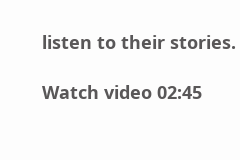listen to their stories.

Watch video 02:45